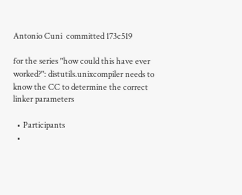Antonio Cuni  committed 173c519

for the series "how could this have ever worked?": distutils.unixcompiler needs to know the CC to determine the correct linker parameters

  • Participants
  •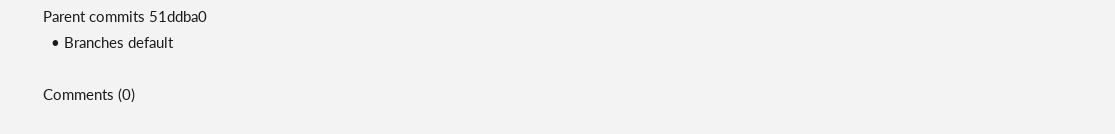Parent commits 51ddba0
  • Branches default

Comments (0)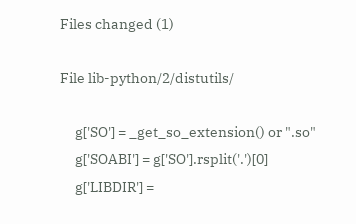Files changed (1)

File lib-python/2/distutils/

     g['SO'] = _get_so_extension() or ".so"
     g['SOABI'] = g['SO'].rsplit('.')[0]
     g['LIBDIR'] =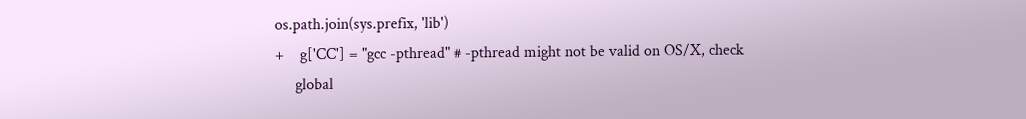os.path.join(sys.prefix, 'lib')
+    g['CC'] = "gcc -pthread" # -pthread might not be valid on OS/X, check
     global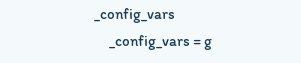_config_vars
     _config_vars = g